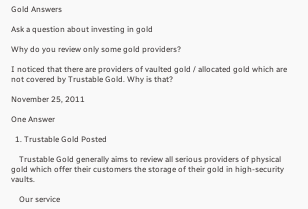Gold Answers

Ask a question about investing in gold

Why do you review only some gold providers?

I noticed that there are providers of vaulted gold / allocated gold which are not covered by Trustable Gold. Why is that?

November 25, 2011

One Answer

  1. Trustable Gold Posted

    Trustable Gold generally aims to review all serious providers of physical gold which offer their customers the storage of their gold in high-security vaults.

    Our service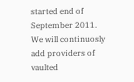started end of September 2011. We will continuosly add providers of vaulted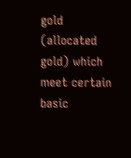gold (allocated gold) which meet certain basic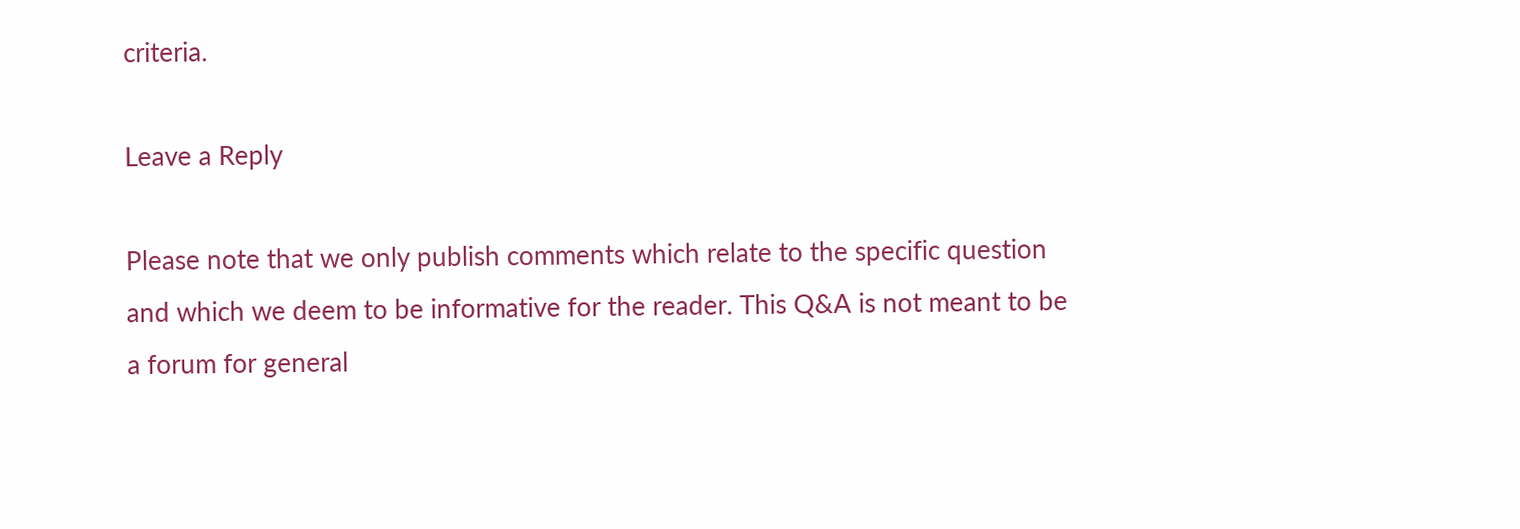criteria.

Leave a Reply

Please note that we only publish comments which relate to the specific question and which we deem to be informative for the reader. This Q&A is not meant to be a forum for general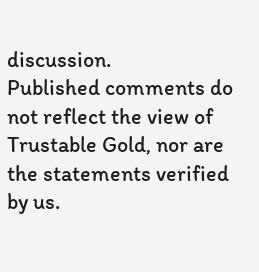discussion.
Published comments do not reflect the view of Trustable Gold, nor are the statements verified by us.